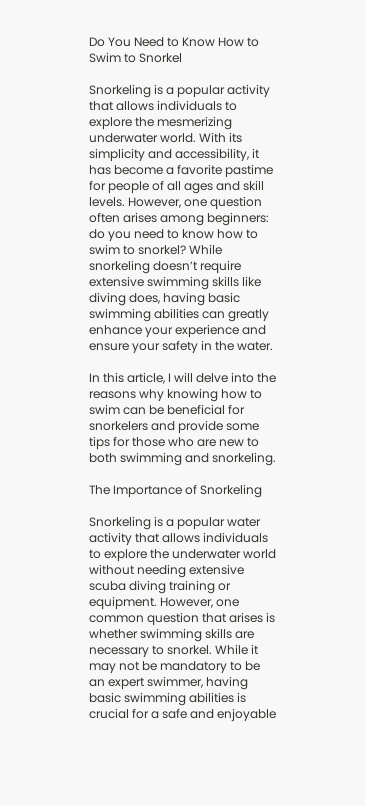Do You Need to Know How to Swim to Snorkel

Snorkeling is a popular activity that allows individuals to explore the mesmerizing underwater world. With its simplicity and accessibility, it has become a favorite pastime for people of all ages and skill levels. However, one question often arises among beginners: do you need to know how to swim to snorkel? While snorkeling doesn’t require extensive swimming skills like diving does, having basic swimming abilities can greatly enhance your experience and ensure your safety in the water.

In this article, I will delve into the reasons why knowing how to swim can be beneficial for snorkelers and provide some tips for those who are new to both swimming and snorkeling.

The Importance of Snorkeling

Snorkeling is a popular water activity that allows individuals to explore the underwater world without needing extensive scuba diving training or equipment. However, one common question that arises is whether swimming skills are necessary to snorkel. While it may not be mandatory to be an expert swimmer, having basic swimming abilities is crucial for a safe and enjoyable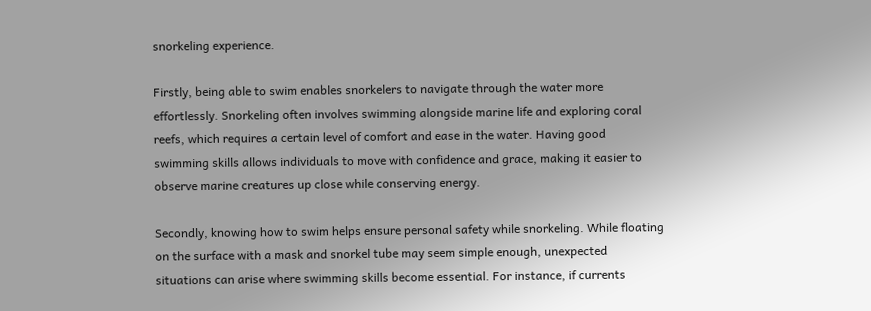snorkeling experience.

Firstly, being able to swim enables snorkelers to navigate through the water more effortlessly. Snorkeling often involves swimming alongside marine life and exploring coral reefs, which requires a certain level of comfort and ease in the water. Having good swimming skills allows individuals to move with confidence and grace, making it easier to observe marine creatures up close while conserving energy.

Secondly, knowing how to swim helps ensure personal safety while snorkeling. While floating on the surface with a mask and snorkel tube may seem simple enough, unexpected situations can arise where swimming skills become essential. For instance, if currents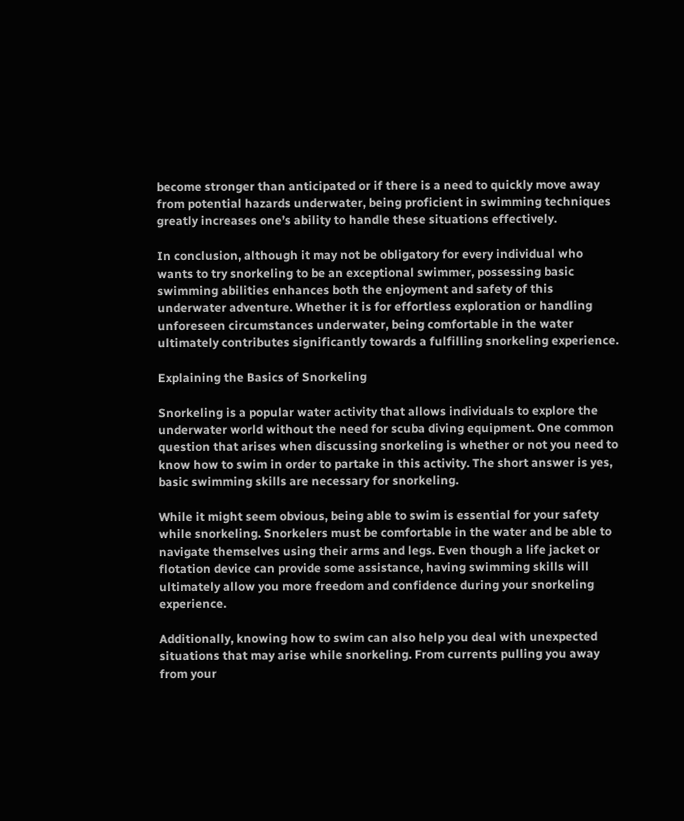become stronger than anticipated or if there is a need to quickly move away from potential hazards underwater, being proficient in swimming techniques greatly increases one’s ability to handle these situations effectively.

In conclusion, although it may not be obligatory for every individual who wants to try snorkeling to be an exceptional swimmer, possessing basic swimming abilities enhances both the enjoyment and safety of this underwater adventure. Whether it is for effortless exploration or handling unforeseen circumstances underwater, being comfortable in the water ultimately contributes significantly towards a fulfilling snorkeling experience.

Explaining the Basics of Snorkeling

Snorkeling is a popular water activity that allows individuals to explore the underwater world without the need for scuba diving equipment. One common question that arises when discussing snorkeling is whether or not you need to know how to swim in order to partake in this activity. The short answer is yes, basic swimming skills are necessary for snorkeling.

While it might seem obvious, being able to swim is essential for your safety while snorkeling. Snorkelers must be comfortable in the water and be able to navigate themselves using their arms and legs. Even though a life jacket or flotation device can provide some assistance, having swimming skills will ultimately allow you more freedom and confidence during your snorkeling experience.

Additionally, knowing how to swim can also help you deal with unexpected situations that may arise while snorkeling. From currents pulling you away from your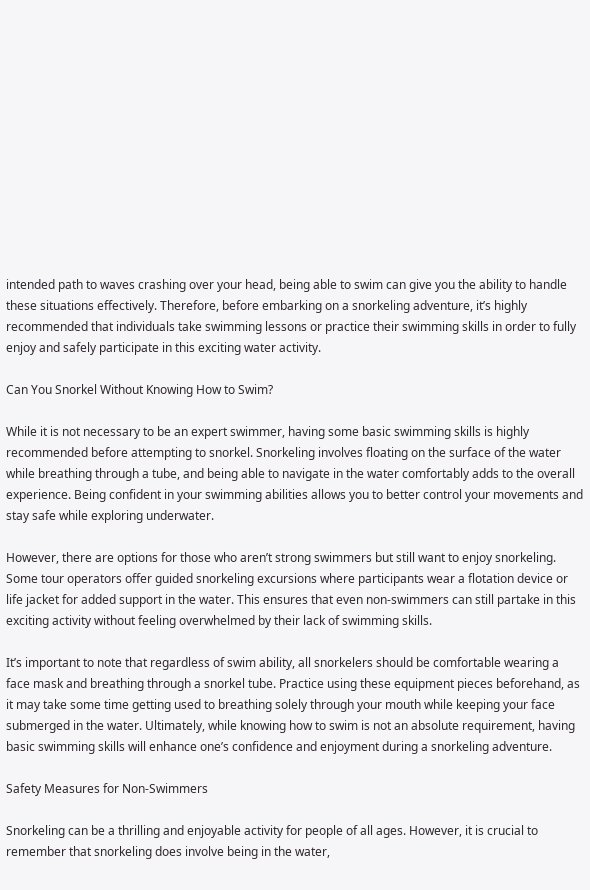intended path to waves crashing over your head, being able to swim can give you the ability to handle these situations effectively. Therefore, before embarking on a snorkeling adventure, it’s highly recommended that individuals take swimming lessons or practice their swimming skills in order to fully enjoy and safely participate in this exciting water activity.

Can You Snorkel Without Knowing How to Swim?

While it is not necessary to be an expert swimmer, having some basic swimming skills is highly recommended before attempting to snorkel. Snorkeling involves floating on the surface of the water while breathing through a tube, and being able to navigate in the water comfortably adds to the overall experience. Being confident in your swimming abilities allows you to better control your movements and stay safe while exploring underwater.

However, there are options for those who aren’t strong swimmers but still want to enjoy snorkeling. Some tour operators offer guided snorkeling excursions where participants wear a flotation device or life jacket for added support in the water. This ensures that even non-swimmers can still partake in this exciting activity without feeling overwhelmed by their lack of swimming skills.

It’s important to note that regardless of swim ability, all snorkelers should be comfortable wearing a face mask and breathing through a snorkel tube. Practice using these equipment pieces beforehand, as it may take some time getting used to breathing solely through your mouth while keeping your face submerged in the water. Ultimately, while knowing how to swim is not an absolute requirement, having basic swimming skills will enhance one’s confidence and enjoyment during a snorkeling adventure.

Safety Measures for Non-Swimmers

Snorkeling can be a thrilling and enjoyable activity for people of all ages. However, it is crucial to remember that snorkeling does involve being in the water,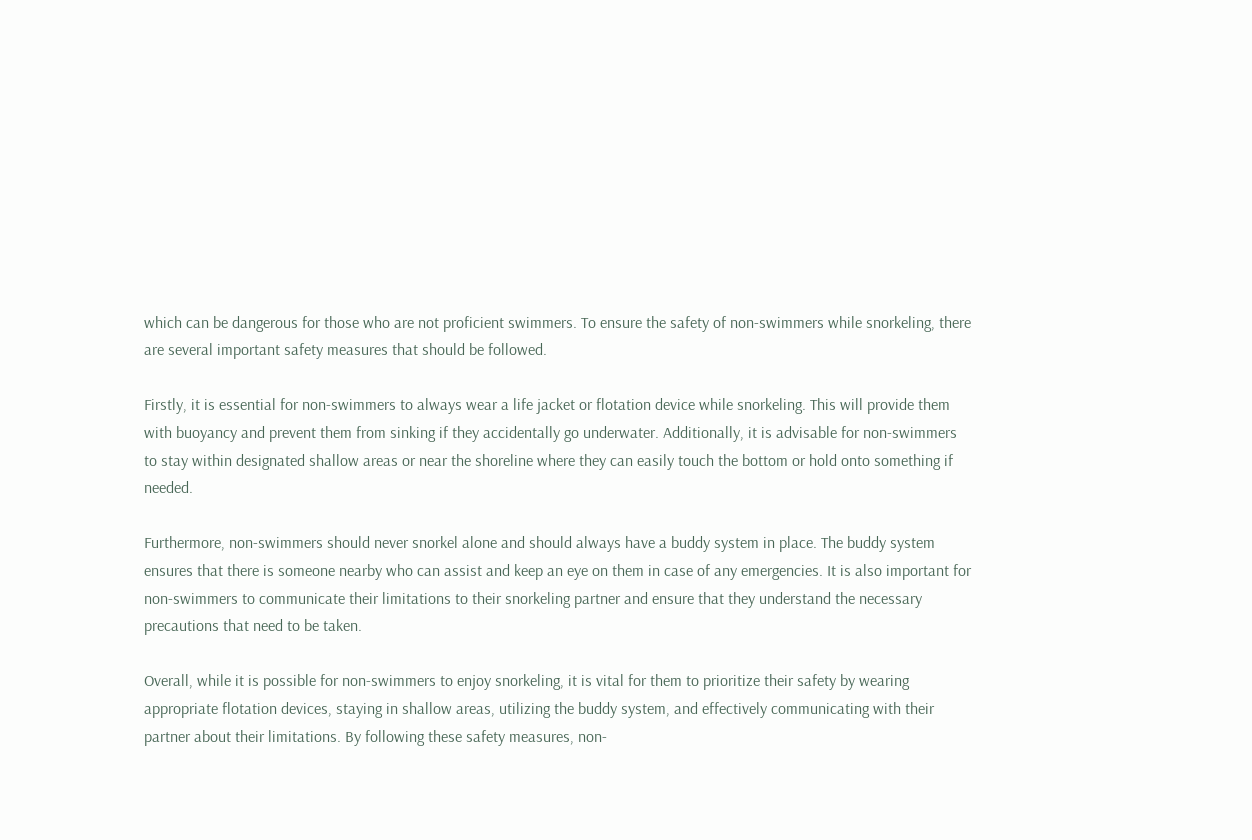which can be dangerous for those who are not proficient swimmers. To ensure the safety of non-swimmers while snorkeling, there are several important safety measures that should be followed.

Firstly, it is essential for non-swimmers to always wear a life jacket or flotation device while snorkeling. This will provide them with buoyancy and prevent them from sinking if they accidentally go underwater. Additionally, it is advisable for non-swimmers to stay within designated shallow areas or near the shoreline where they can easily touch the bottom or hold onto something if needed.

Furthermore, non-swimmers should never snorkel alone and should always have a buddy system in place. The buddy system ensures that there is someone nearby who can assist and keep an eye on them in case of any emergencies. It is also important for non-swimmers to communicate their limitations to their snorkeling partner and ensure that they understand the necessary precautions that need to be taken.

Overall, while it is possible for non-swimmers to enjoy snorkeling, it is vital for them to prioritize their safety by wearing appropriate flotation devices, staying in shallow areas, utilizing the buddy system, and effectively communicating with their partner about their limitations. By following these safety measures, non-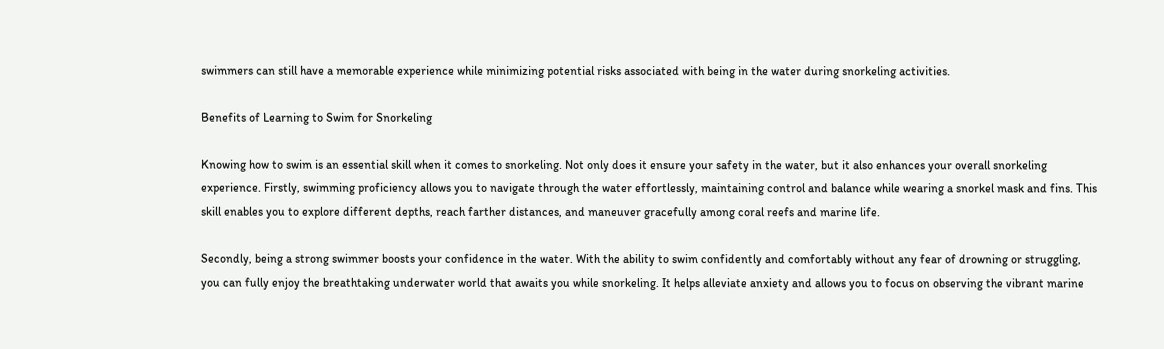swimmers can still have a memorable experience while minimizing potential risks associated with being in the water during snorkeling activities.

Benefits of Learning to Swim for Snorkeling

Knowing how to swim is an essential skill when it comes to snorkeling. Not only does it ensure your safety in the water, but it also enhances your overall snorkeling experience. Firstly, swimming proficiency allows you to navigate through the water effortlessly, maintaining control and balance while wearing a snorkel mask and fins. This skill enables you to explore different depths, reach farther distances, and maneuver gracefully among coral reefs and marine life.

Secondly, being a strong swimmer boosts your confidence in the water. With the ability to swim confidently and comfortably without any fear of drowning or struggling, you can fully enjoy the breathtaking underwater world that awaits you while snorkeling. It helps alleviate anxiety and allows you to focus on observing the vibrant marine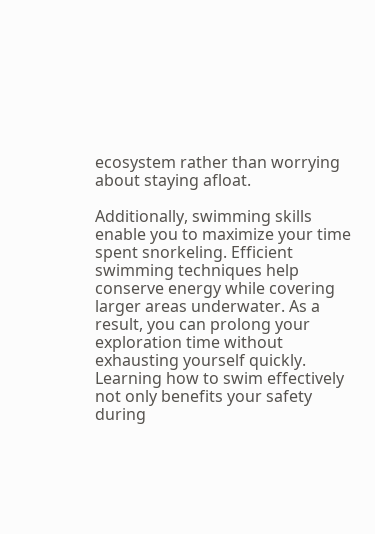ecosystem rather than worrying about staying afloat.

Additionally, swimming skills enable you to maximize your time spent snorkeling. Efficient swimming techniques help conserve energy while covering larger areas underwater. As a result, you can prolong your exploration time without exhausting yourself quickly. Learning how to swim effectively not only benefits your safety during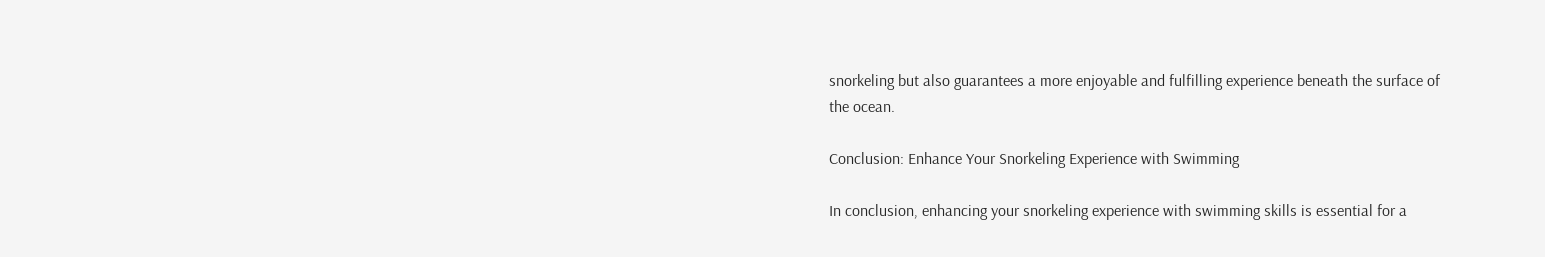snorkeling but also guarantees a more enjoyable and fulfilling experience beneath the surface of the ocean.

Conclusion: Enhance Your Snorkeling Experience with Swimming

In conclusion, enhancing your snorkeling experience with swimming skills is essential for a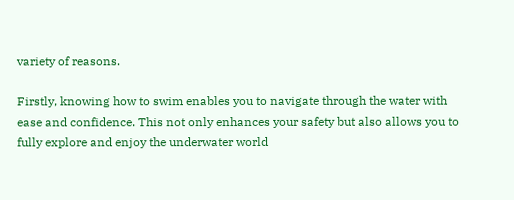variety of reasons.

Firstly, knowing how to swim enables you to navigate through the water with ease and confidence. This not only enhances your safety but also allows you to fully explore and enjoy the underwater world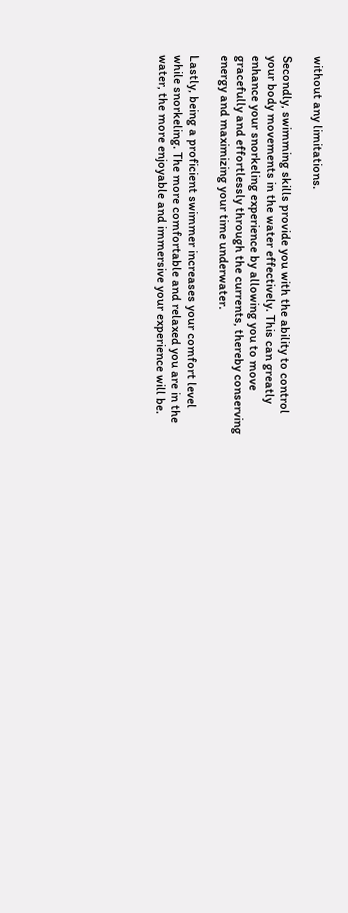without any limitations.

Secondly, swimming skills provide you with the ability to control your body movements in the water effectively. This can greatly enhance your snorkeling experience by allowing you to move gracefully and effortlessly through the currents, thereby conserving energy and maximizing your time underwater.

Lastly, being a proficient swimmer increases your comfort level while snorkeling. The more comfortable and relaxed you are in the water, the more enjoyable and immersive your experience will be.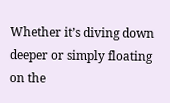Whether it’s diving down deeper or simply floating on the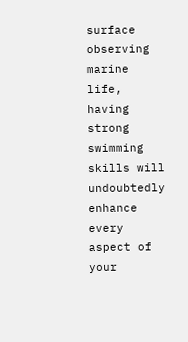surface observing marine life, having strong swimming skills will undoubtedly enhance every aspect of your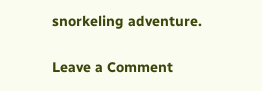snorkeling adventure.

Leave a Comment